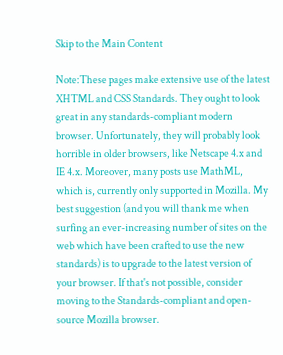Skip to the Main Content

Note:These pages make extensive use of the latest XHTML and CSS Standards. They ought to look great in any standards-compliant modern browser. Unfortunately, they will probably look horrible in older browsers, like Netscape 4.x and IE 4.x. Moreover, many posts use MathML, which is, currently only supported in Mozilla. My best suggestion (and you will thank me when surfing an ever-increasing number of sites on the web which have been crafted to use the new standards) is to upgrade to the latest version of your browser. If that's not possible, consider moving to the Standards-compliant and open-source Mozilla browser.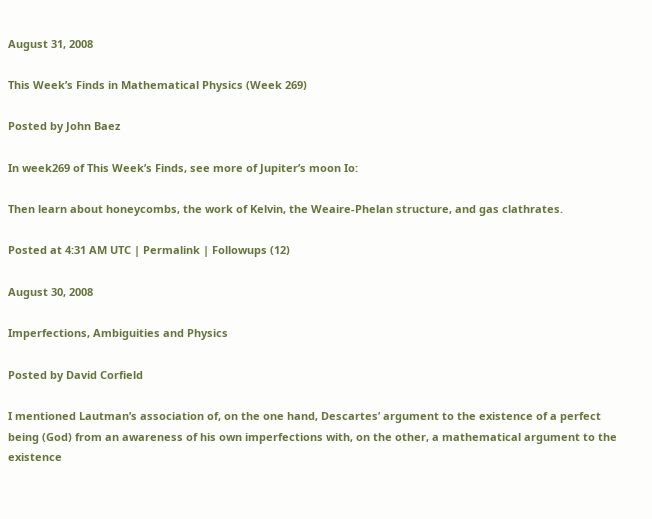August 31, 2008

This Week’s Finds in Mathematical Physics (Week 269)

Posted by John Baez

In week269 of This Week’s Finds, see more of Jupiter’s moon Io:

Then learn about honeycombs, the work of Kelvin, the Weaire-Phelan structure, and gas clathrates.

Posted at 4:31 AM UTC | Permalink | Followups (12)

August 30, 2008

Imperfections, Ambiguities and Physics

Posted by David Corfield

I mentioned Lautman’s association of, on the one hand, Descartes’ argument to the existence of a perfect being (God) from an awareness of his own imperfections with, on the other, a mathematical argument to the existence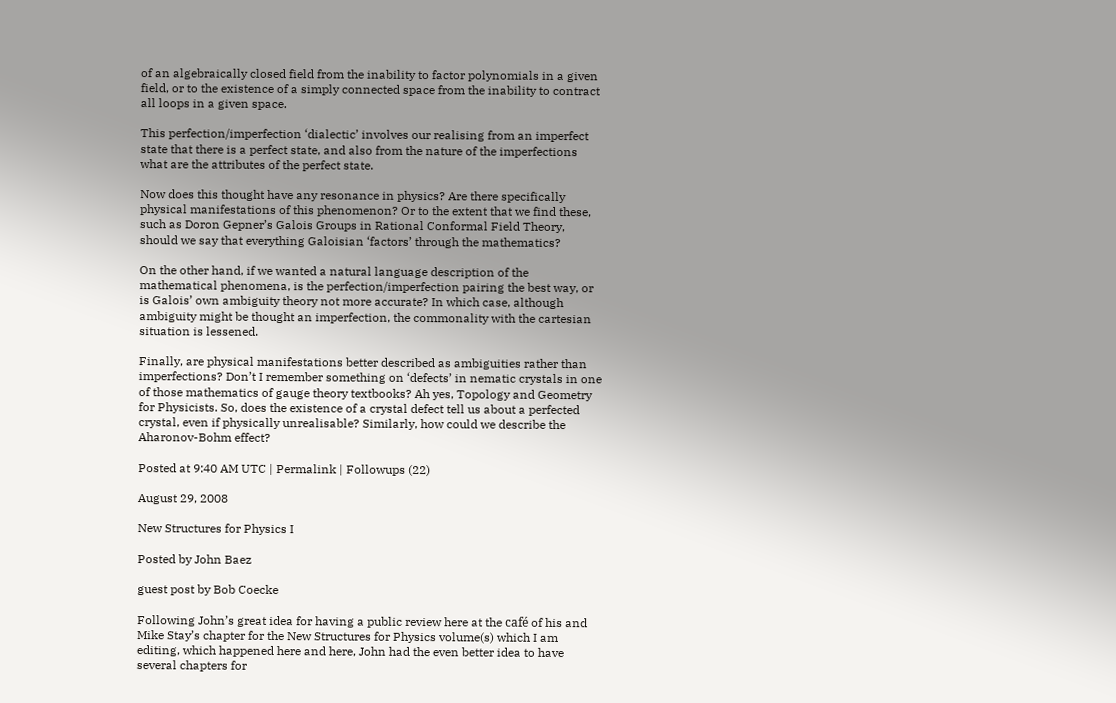of an algebraically closed field from the inability to factor polynomials in a given field, or to the existence of a simply connected space from the inability to contract all loops in a given space.

This perfection/imperfection ‘dialectic’ involves our realising from an imperfect state that there is a perfect state, and also from the nature of the imperfections what are the attributes of the perfect state.

Now does this thought have any resonance in physics? Are there specifically physical manifestations of this phenomenon? Or to the extent that we find these, such as Doron Gepner’s Galois Groups in Rational Conformal Field Theory, should we say that everything Galoisian ‘factors’ through the mathematics?

On the other hand, if we wanted a natural language description of the mathematical phenomena, is the perfection/imperfection pairing the best way, or is Galois’ own ambiguity theory not more accurate? In which case, although ambiguity might be thought an imperfection, the commonality with the cartesian situation is lessened.

Finally, are physical manifestations better described as ambiguities rather than imperfections? Don’t I remember something on ‘defects’ in nematic crystals in one of those mathematics of gauge theory textbooks? Ah yes, Topology and Geometry for Physicists. So, does the existence of a crystal defect tell us about a perfected crystal, even if physically unrealisable? Similarly, how could we describe the Aharonov-Bohm effect?

Posted at 9:40 AM UTC | Permalink | Followups (22)

August 29, 2008

New Structures for Physics I

Posted by John Baez

guest post by Bob Coecke

Following John’s great idea for having a public review here at the café of his and Mike Stay’s chapter for the New Structures for Physics volume(s) which I am editing, which happened here and here, John had the even better idea to have several chapters for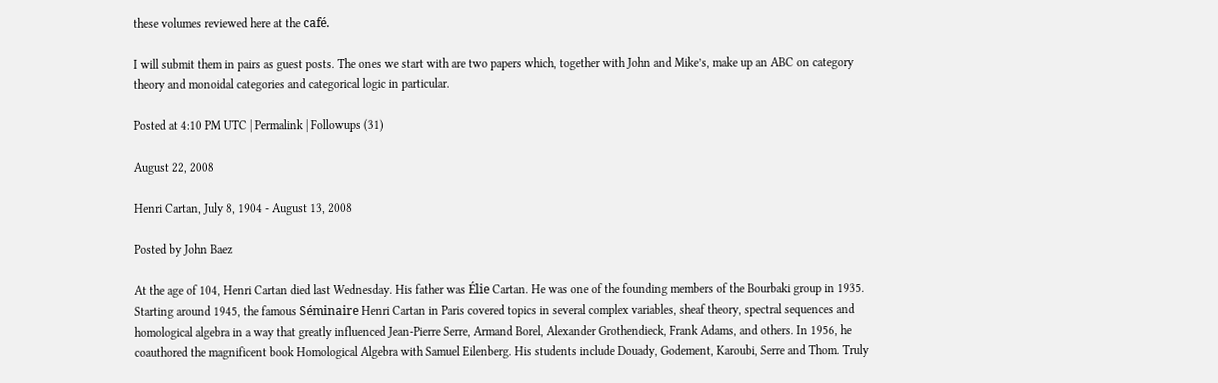these volumes reviewed here at the café.

I will submit them in pairs as guest posts. The ones we start with are two papers which, together with John and Mike’s, make up an ABC on category theory and monoidal categories and categorical logic in particular.

Posted at 4:10 PM UTC | Permalink | Followups (31)

August 22, 2008

Henri Cartan, July 8, 1904 - August 13, 2008

Posted by John Baez

At the age of 104, Henri Cartan died last Wednesday. His father was Élie Cartan. He was one of the founding members of the Bourbaki group in 1935. Starting around 1945, the famous Séminaire Henri Cartan in Paris covered topics in several complex variables, sheaf theory, spectral sequences and homological algebra in a way that greatly influenced Jean-Pierre Serre, Armand Borel, Alexander Grothendieck, Frank Adams, and others. In 1956, he coauthored the magnificent book Homological Algebra with Samuel Eilenberg. His students include Douady, Godement, Karoubi, Serre and Thom. Truly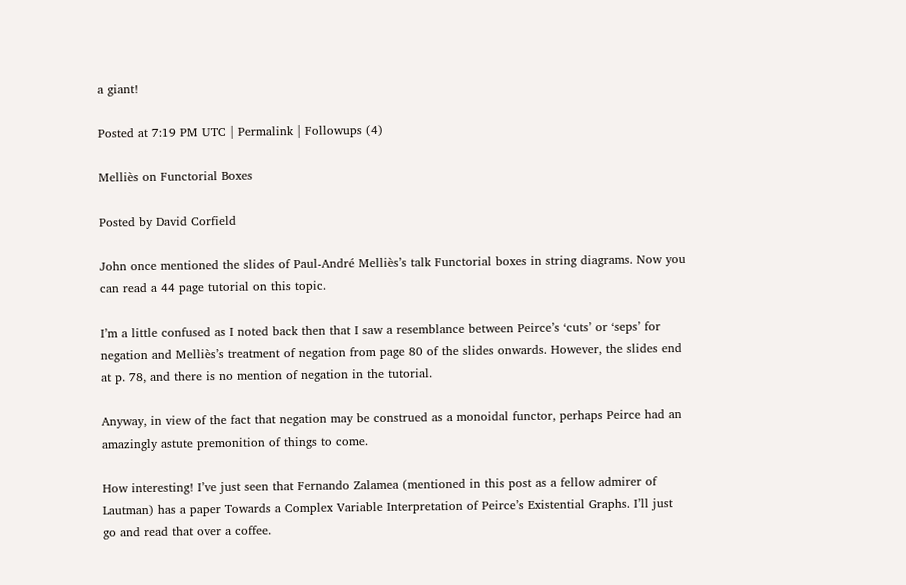a giant!

Posted at 7:19 PM UTC | Permalink | Followups (4)

Melliès on Functorial Boxes

Posted by David Corfield

John once mentioned the slides of Paul-André Melliès’s talk Functorial boxes in string diagrams. Now you can read a 44 page tutorial on this topic.

I’m a little confused as I noted back then that I saw a resemblance between Peirce’s ‘cuts’ or ‘seps’ for negation and Melliès’s treatment of negation from page 80 of the slides onwards. However, the slides end at p. 78, and there is no mention of negation in the tutorial.

Anyway, in view of the fact that negation may be construed as a monoidal functor, perhaps Peirce had an amazingly astute premonition of things to come.

How interesting! I’ve just seen that Fernando Zalamea (mentioned in this post as a fellow admirer of Lautman) has a paper Towards a Complex Variable Interpretation of Peirce’s Existential Graphs. I’ll just go and read that over a coffee.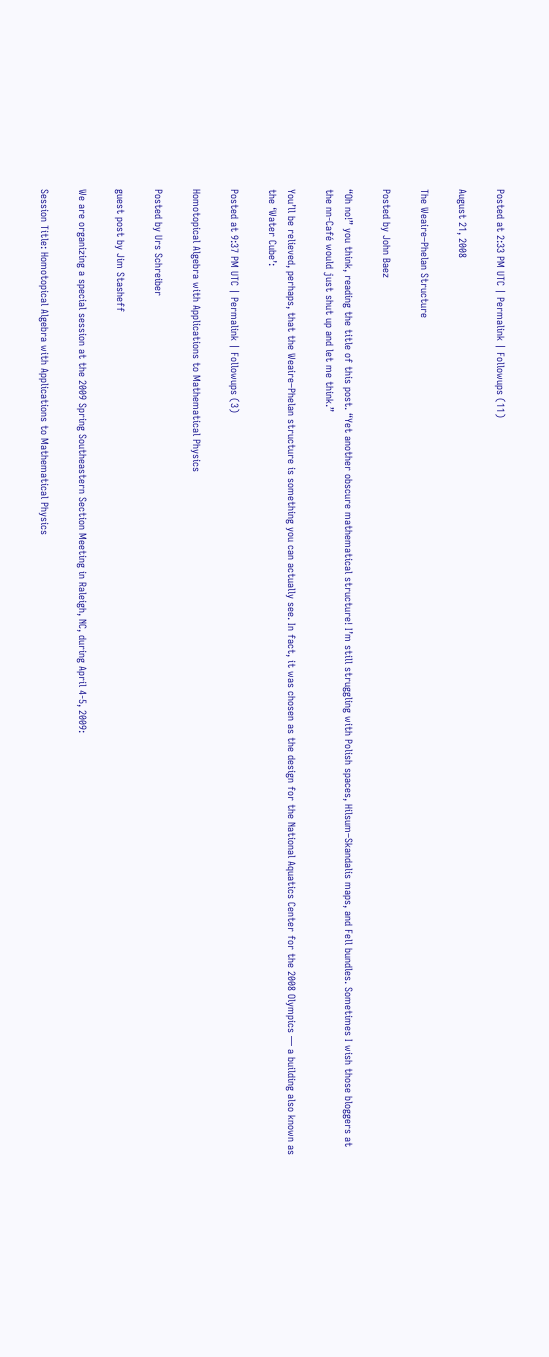Posted at 2:33 PM UTC | Permalink | Followups (11)

August 21, 2008

The Weaire–Phelan Structure

Posted by John Baez

“Oh no!” you think, reading the title of this post. “Yet another obscure mathematical structure! I’m still struggling with Polish spaces, Hilsum–Skandalis maps, and Fell bundles. Sometimes I wish those bloggers at the nn-Café would just shut up and let me think.”

You’ll be relieved, perhaps, that the Weaire–Phelan structure is something you can actually see. In fact, it was chosen as the design for the National Aquatics Center for the 2008 Olympics — a building also known as the ‘Water Cube’:

Posted at 9:37 PM UTC | Permalink | Followups (3)

Homotopical Algebra with Applications to Mathematical Physics

Posted by Urs Schreiber

guest post by Jim Stasheff

We are organizing a special session at the 2009 Spring Southeastern Section Meeting in Raleigh, NC, during April 4-5, 2009:

Session Title: Homotopical Algebra with Applications to Mathematical Physics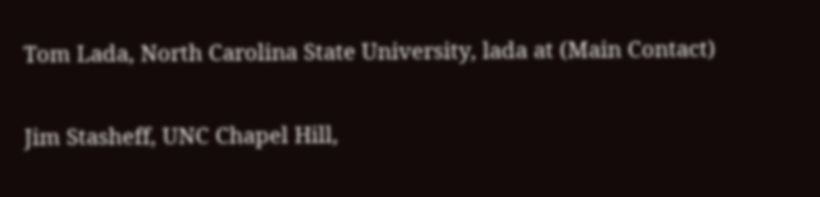Tom Lada, North Carolina State University, lada at (Main Contact)

Jim Stasheff, UNC Chapel Hill,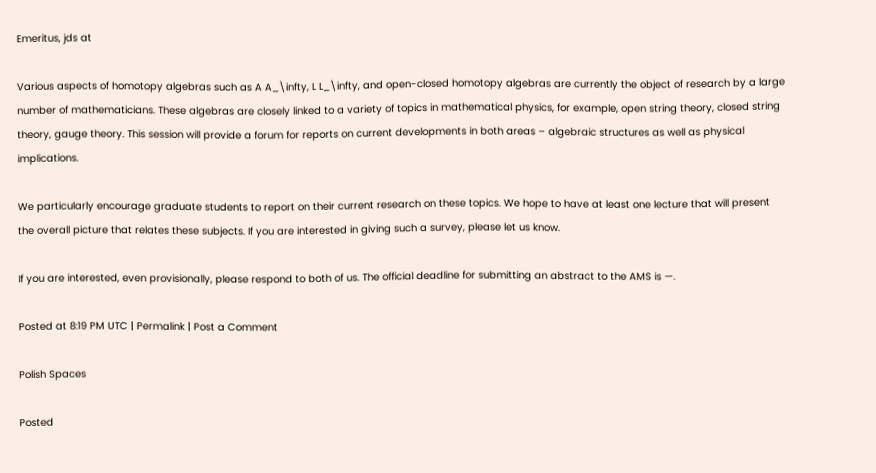Emeritus, jds at

Various aspects of homotopy algebras such as A A_\infty, L L_\infty, and open-closed homotopy algebras are currently the object of research by a large number of mathematicians. These algebras are closely linked to a variety of topics in mathematical physics, for example, open string theory, closed string theory, gauge theory. This session will provide a forum for reports on current developments in both areas – algebraic structures as well as physical implications.

We particularly encourage graduate students to report on their current research on these topics. We hope to have at least one lecture that will present the overall picture that relates these subjects. If you are interested in giving such a survey, please let us know.

If you are interested, even provisionally, please respond to both of us. The official deadline for submitting an abstract to the AMS is —.

Posted at 8:19 PM UTC | Permalink | Post a Comment

Polish Spaces

Posted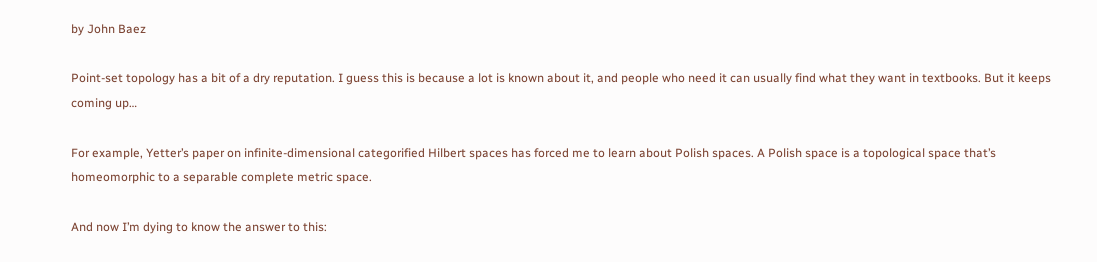by John Baez

Point-set topology has a bit of a dry reputation. I guess this is because a lot is known about it, and people who need it can usually find what they want in textbooks. But it keeps coming up…

For example, Yetter’s paper on infinite-dimensional categorified Hilbert spaces has forced me to learn about Polish spaces. A Polish space is a topological space that’s homeomorphic to a separable complete metric space.

And now I’m dying to know the answer to this: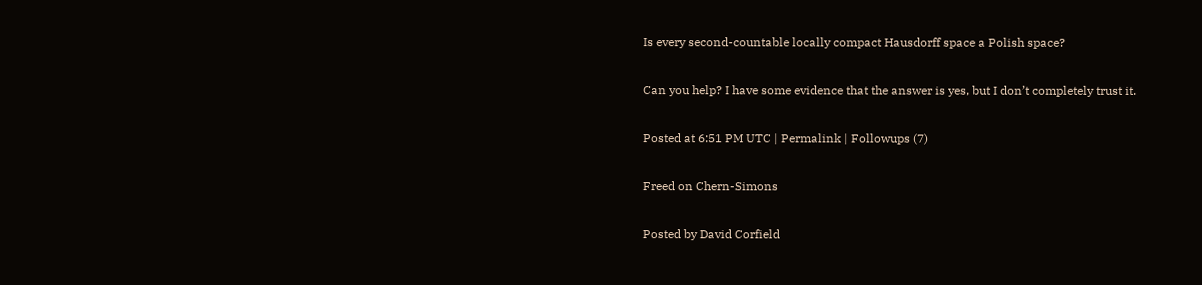Is every second-countable locally compact Hausdorff space a Polish space?

Can you help? I have some evidence that the answer is yes, but I don’t completely trust it.

Posted at 6:51 PM UTC | Permalink | Followups (7)

Freed on Chern-Simons

Posted by David Corfield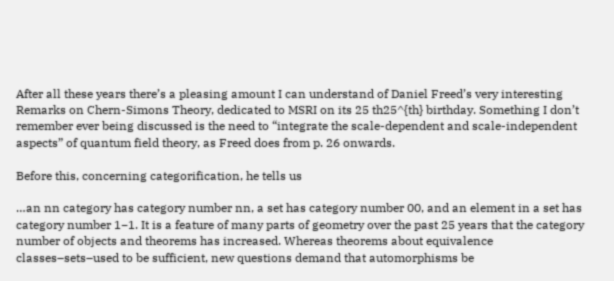After all these years there’s a pleasing amount I can understand of Daniel Freed’s very interesting Remarks on Chern-Simons Theory, dedicated to MSRI on its 25 th25^{th} birthday. Something I don’t remember ever being discussed is the need to “integrate the scale-dependent and scale-independent aspects” of quantum field theory, as Freed does from p. 26 onwards.

Before this, concerning categorification, he tells us

…an nn category has category number nn, a set has category number 00, and an element in a set has category number 1−1. It is a feature of many parts of geometry over the past 25 years that the category number of objects and theorems has increased. Whereas theorems about equivalence classes–sets–used to be sufficient, new questions demand that automorphisms be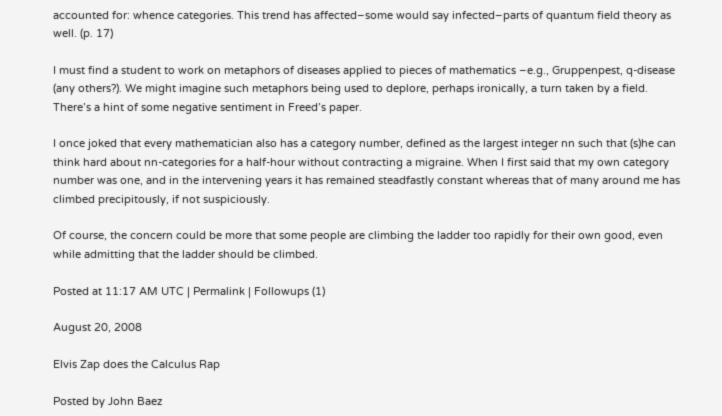accounted for: whence categories. This trend has affected–some would say infected–parts of quantum field theory as well. (p. 17)

I must find a student to work on metaphors of diseases applied to pieces of mathematics –e.g., Gruppenpest, q-disease (any others?). We might imagine such metaphors being used to deplore, perhaps ironically, a turn taken by a field. There’s a hint of some negative sentiment in Freed’s paper.

I once joked that every mathematician also has a category number, defined as the largest integer nn such that (s)he can think hard about nn-categories for a half-hour without contracting a migraine. When I first said that my own category number was one, and in the intervening years it has remained steadfastly constant whereas that of many around me has climbed precipitously, if not suspiciously.

Of course, the concern could be more that some people are climbing the ladder too rapidly for their own good, even while admitting that the ladder should be climbed.

Posted at 11:17 AM UTC | Permalink | Followups (1)

August 20, 2008

Elvis Zap does the Calculus Rap

Posted by John Baez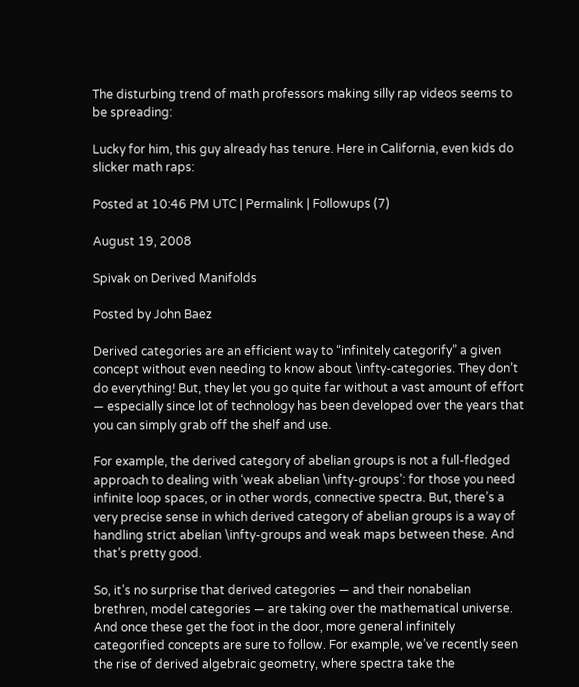The disturbing trend of math professors making silly rap videos seems to be spreading:

Lucky for him, this guy already has tenure. Here in California, even kids do slicker math raps:

Posted at 10:46 PM UTC | Permalink | Followups (7)

August 19, 2008

Spivak on Derived Manifolds

Posted by John Baez

Derived categories are an efficient way to “infinitely categorify” a given concept without even needing to know about \infty-categories. They don’t do everything! But, they let you go quite far without a vast amount of effort — especially since lot of technology has been developed over the years that you can simply grab off the shelf and use.

For example, the derived category of abelian groups is not a full-fledged approach to dealing with ‘weak abelian \infty-groups’: for those you need infinite loop spaces, or in other words, connective spectra. But, there’s a very precise sense in which derived category of abelian groups is a way of handling strict abelian \infty-groups and weak maps between these. And that’s pretty good.

So, it’s no surprise that derived categories — and their nonabelian brethren, model categories — are taking over the mathematical universe. And once these get the foot in the door, more general infinitely categorified concepts are sure to follow. For example, we’ve recently seen the rise of derived algebraic geometry, where spectra take the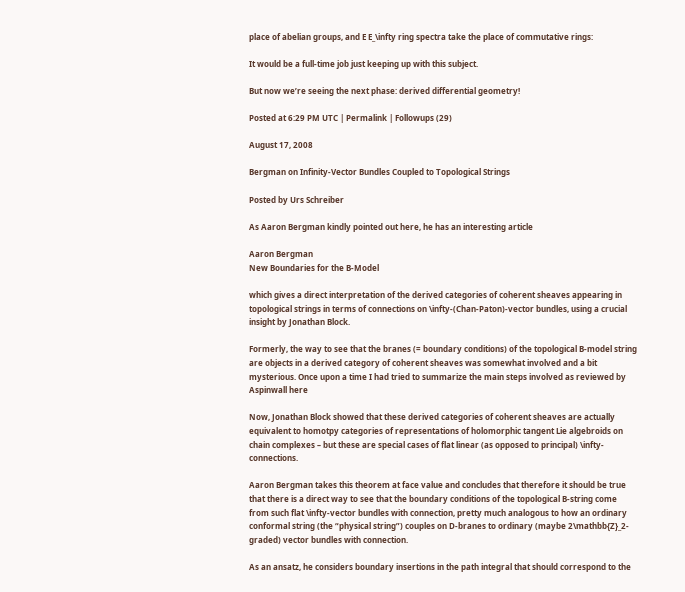place of abelian groups, and E E_\infty ring spectra take the place of commutative rings:

It would be a full-time job just keeping up with this subject.

But now we’re seeing the next phase: derived differential geometry!

Posted at 6:29 PM UTC | Permalink | Followups (29)

August 17, 2008

Bergman on Infinity-Vector Bundles Coupled to Topological Strings

Posted by Urs Schreiber

As Aaron Bergman kindly pointed out here, he has an interesting article

Aaron Bergman
New Boundaries for the B-Model

which gives a direct interpretation of the derived categories of coherent sheaves appearing in topological strings in terms of connections on \infty-(Chan-Paton)-vector bundles, using a crucial insight by Jonathan Block.

Formerly, the way to see that the branes (= boundary conditions) of the topological B-model string are objects in a derived category of coherent sheaves was somewhat involved and a bit mysterious. Once upon a time I had tried to summarize the main steps involved as reviewed by Aspinwall here

Now, Jonathan Block showed that these derived categories of coherent sheaves are actually equivalent to homotpy categories of representations of holomorphic tangent Lie algebroids on chain complexes – but these are special cases of flat linear (as opposed to principal) \infty-connections.

Aaron Bergman takes this theorem at face value and concludes that therefore it should be true that there is a direct way to see that the boundary conditions of the topological B-string come from such flat \infty-vector bundles with connection, pretty much analogous to how an ordinary conformal string (the “physical string”) couples on D-branes to ordinary (maybe 2\mathbb{Z}_2-graded) vector bundles with connection.

As an ansatz, he considers boundary insertions in the path integral that should correspond to the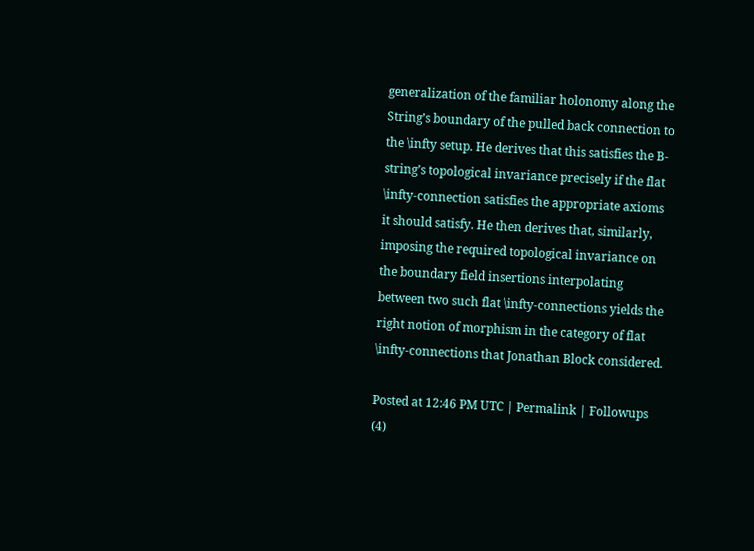generalization of the familiar holonomy along the String’s boundary of the pulled back connection to the \infty setup. He derives that this satisfies the B-string’s topological invariance precisely if the flat \infty-connection satisfies the appropriate axioms it should satisfy. He then derives that, similarly, imposing the required topological invariance on the boundary field insertions interpolating between two such flat \infty-connections yields the right notion of morphism in the category of flat \infty-connections that Jonathan Block considered.

Posted at 12:46 PM UTC | Permalink | Followups (4)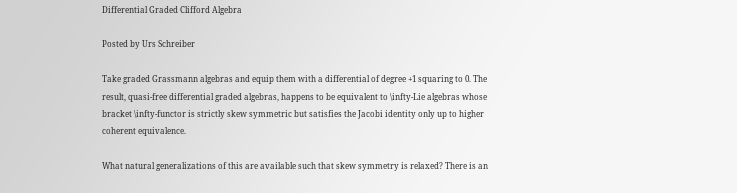Differential Graded Clifford Algebra

Posted by Urs Schreiber

Take graded Grassmann algebras and equip them with a differential of degree +1 squaring to 0. The result, quasi-free differential graded algebras, happens to be equivalent to \infty-Lie algebras whose bracket \infty-functor is strictly skew symmetric but satisfies the Jacobi identity only up to higher coherent equivalence.

What natural generalizations of this are available such that skew symmetry is relaxed? There is an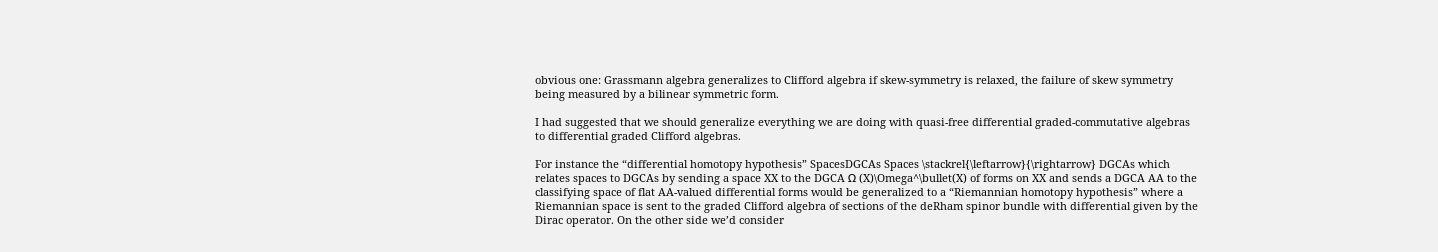obvious one: Grassmann algebra generalizes to Clifford algebra if skew-symmetry is relaxed, the failure of skew symmetry being measured by a bilinear symmetric form.

I had suggested that we should generalize everything we are doing with quasi-free differential graded-commutative algebras to differential graded Clifford algebras.

For instance the “differential homotopy hypothesis” SpacesDGCAs Spaces \stackrel{\leftarrow}{\rightarrow} DGCAs which relates spaces to DGCAs by sending a space XX to the DGCA Ω (X)\Omega^\bullet(X) of forms on XX and sends a DGCA AA to the classifying space of flat AA-valued differential forms would be generalized to a “Riemannian homotopy hypothesis” where a Riemannian space is sent to the graded Clifford algebra of sections of the deRham spinor bundle with differential given by the Dirac operator. On the other side we’d consider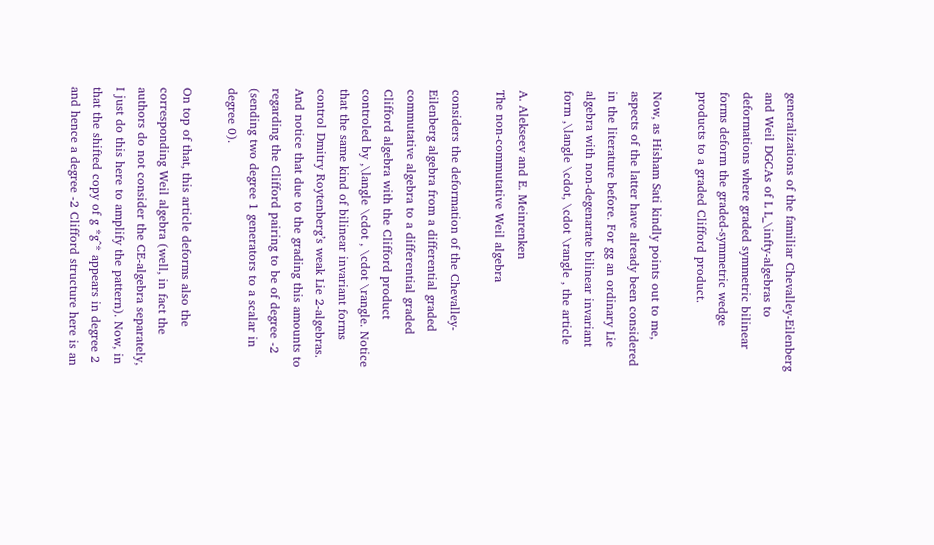generalizations of the familiar Chevalley-Eilenberg and Weil DGCAs of L L_\infty-algebras to deformations where graded symmetric bilinear forms deform the graded-symmetric wedge products to a graded Clifford product.

Now, as Hisham Sati kindly points out to me, aspects of the latter have already been considered in the literature before. For gg an ordinary Lie algebra with non-degenarate bilinear invariant form ,\langle \cdot, \cdot \rangle , the article

A. Alekseev and E. Meinrenken
The non-commutative Weil algebra

considers the deformation of the Chevalley-Eilenberg algebra from a differential graded commutative algebra to a differential graded Clifford algebra with the Clifford product controled by ,\langle \cdot , \cdot \rangle. Notice that the same kind of bilinear invariant forms control Dmitry Roytenberg’s weak Lie 2-algebras. And notice that due to the grading this amounts to regarding the Clifford pairing to be of degree -2 (sending two degree 1 generators to a scalar in degree 0).

On top of that, this article deforms also the corresponding Weil algebra (well, in fact the authors do not consider the CE-algebra separately, I just do this here to amplify the pattern). Now, in that the shifted copy of g *g^* appears in degree 2 and hence a degree -2 Clifford structure here is an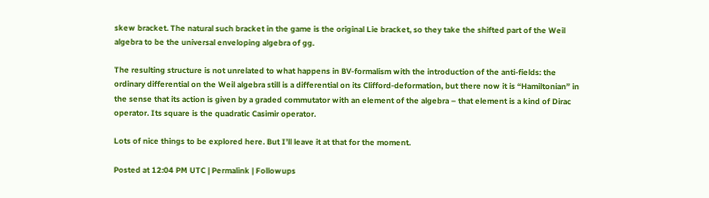skew bracket. The natural such bracket in the game is the original Lie bracket, so they take the shifted part of the Weil algebra to be the universal enveloping algebra of gg.

The resulting structure is not unrelated to what happens in BV-formalism with the introduction of the anti-fields: the ordinary differential on the Weil algebra still is a differential on its Clifford-deformation, but there now it is “Hamiltonian” in the sense that its action is given by a graded commutator with an element of the algebra – that element is a kind of Dirac operator. Its square is the quadratic Casimir operator.

Lots of nice things to be explored here. But I’ll leave it at that for the moment.

Posted at 12:04 PM UTC | Permalink | Followups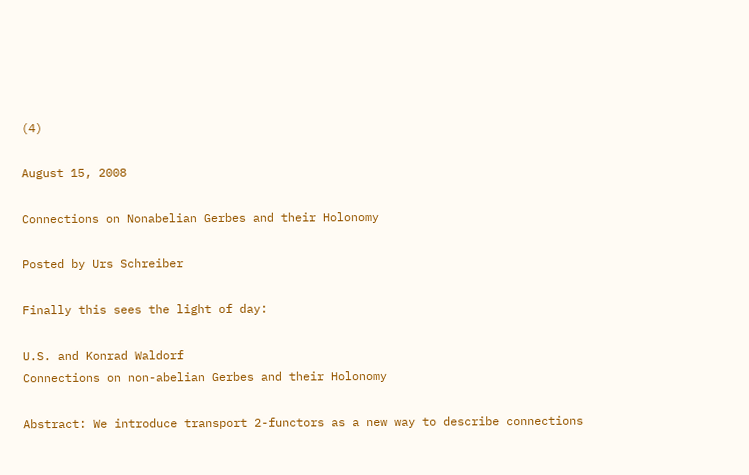(4)

August 15, 2008

Connections on Nonabelian Gerbes and their Holonomy

Posted by Urs Schreiber

Finally this sees the light of day:

U.S. and Konrad Waldorf
Connections on non-abelian Gerbes and their Holonomy

Abstract: We introduce transport 2-functors as a new way to describe connections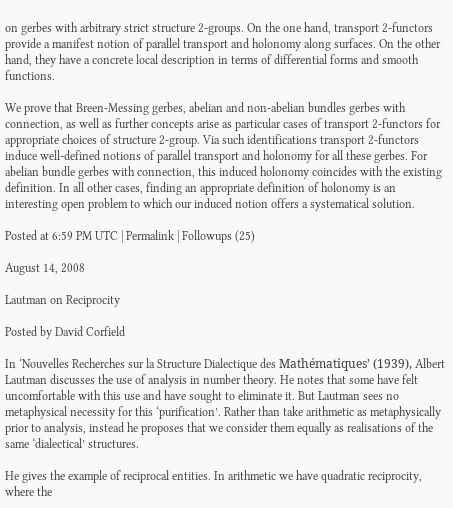on gerbes with arbitrary strict structure 2-groups. On the one hand, transport 2-functors provide a manifest notion of parallel transport and holonomy along surfaces. On the other hand, they have a concrete local description in terms of differential forms and smooth functions.

We prove that Breen-Messing gerbes, abelian and non-abelian bundles gerbes with connection, as well as further concepts arise as particular cases of transport 2-functors for appropriate choices of structure 2-group. Via such identifications transport 2-functors induce well-defined notions of parallel transport and holonomy for all these gerbes. For abelian bundle gerbes with connection, this induced holonomy coincides with the existing definition. In all other cases, finding an appropriate definition of holonomy is an interesting open problem to which our induced notion offers a systematical solution.

Posted at 6:59 PM UTC | Permalink | Followups (25)

August 14, 2008

Lautman on Reciprocity

Posted by David Corfield

In ‘Nouvelles Recherches sur la Structure Dialectique des Mathématiques’ (1939), Albert Lautman discusses the use of analysis in number theory. He notes that some have felt uncomfortable with this use and have sought to eliminate it. But Lautman sees no metaphysical necessity for this ‘purification’. Rather than take arithmetic as metaphysically prior to analysis, instead he proposes that we consider them equally as realisations of the same ‘dialectical’ structures.

He gives the example of reciprocal entities. In arithmetic we have quadratic reciprocity, where the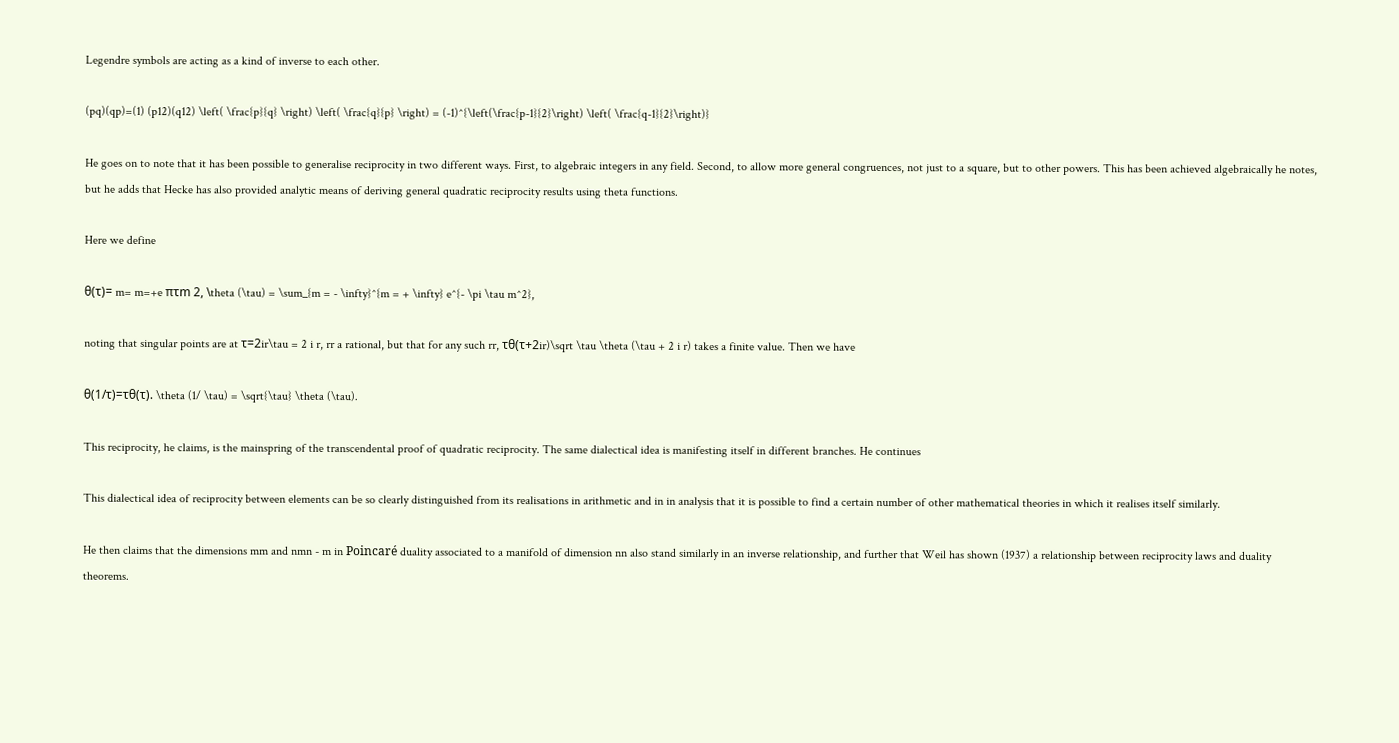Legendre symbols are acting as a kind of inverse to each other.

(pq)(qp)=(1) (p12)(q12) \left( \frac{p}{q} \right) \left( \frac{q}{p} \right) = (-1)^{\left(\frac{p-1}{2}\right) \left( \frac{q-1}{2}\right)}

He goes on to note that it has been possible to generalise reciprocity in two different ways. First, to algebraic integers in any field. Second, to allow more general congruences, not just to a square, but to other powers. This has been achieved algebraically he notes, but he adds that Hecke has also provided analytic means of deriving general quadratic reciprocity results using theta functions.

Here we define

θ(τ)= m= m=+e πτm 2, \theta (\tau) = \sum_{m = - \infty}^{m = + \infty} e^{- \pi \tau m^2},

noting that singular points are at τ=2ir\tau = 2 i r, rr a rational, but that for any such rr, τθ(τ+2ir)\sqrt \tau \theta (\tau + 2 i r) takes a finite value. Then we have

θ(1/τ)=τθ(τ). \theta (1/ \tau) = \sqrt{\tau} \theta (\tau).

This reciprocity, he claims, is the mainspring of the transcendental proof of quadratic reciprocity. The same dialectical idea is manifesting itself in different branches. He continues

This dialectical idea of reciprocity between elements can be so clearly distinguished from its realisations in arithmetic and in in analysis that it is possible to find a certain number of other mathematical theories in which it realises itself similarly.

He then claims that the dimensions mm and nmn - m in Poincaré duality associated to a manifold of dimension nn also stand similarly in an inverse relationship, and further that Weil has shown (1937) a relationship between reciprocity laws and duality theorems.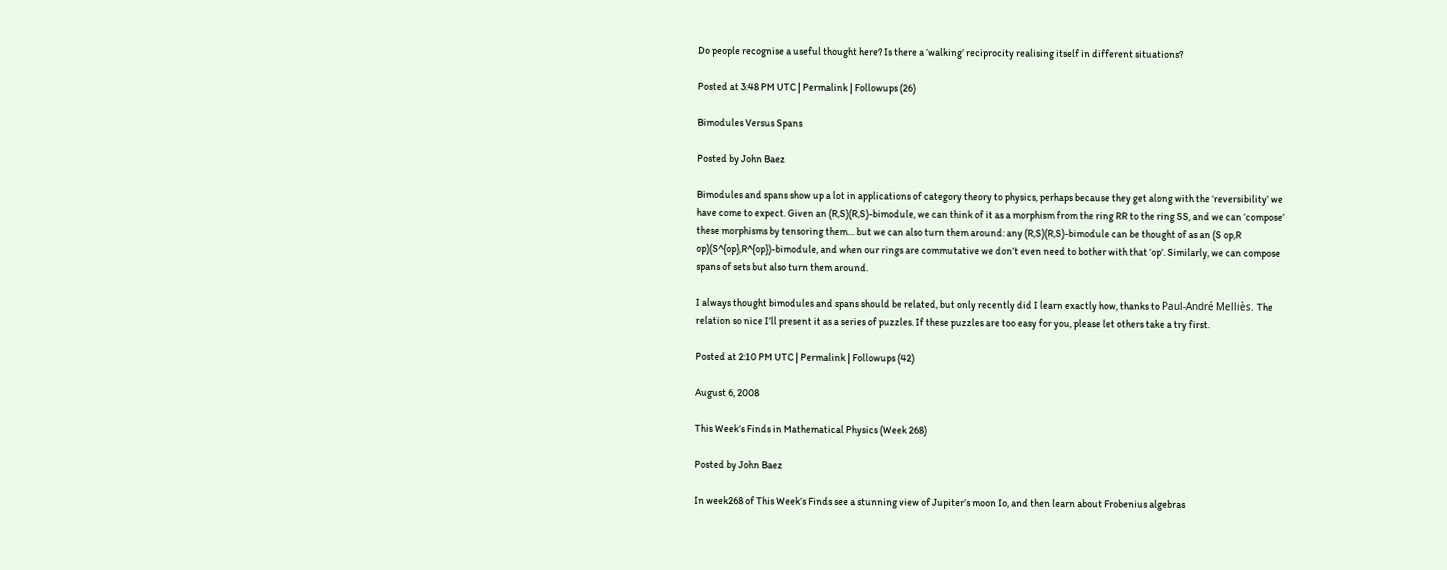Do people recognise a useful thought here? Is there a ‘walking’ reciprocity realising itself in different situations?

Posted at 3:48 PM UTC | Permalink | Followups (26)

Bimodules Versus Spans

Posted by John Baez

Bimodules and spans show up a lot in applications of category theory to physics, perhaps because they get along with the ‘reversibility’ we have come to expect. Given an (R,S)(R,S)-bimodule, we can think of it as a morphism from the ring RR to the ring SS, and we can ‘compose’ these morphisms by tensoring them… but we can also turn them around: any (R,S)(R,S)-bimodule can be thought of as an (S op,R op)(S^{op},R^{op})-bimodule, and when our rings are commutative we don’t even need to bother with that ‘op’. Similarly, we can compose spans of sets but also turn them around.

I always thought bimodules and spans should be related, but only recently did I learn exactly how, thanks to Paul-André Melliès. The relation so nice I’ll present it as a series of puzzles. If these puzzles are too easy for you, please let others take a try first.

Posted at 2:10 PM UTC | Permalink | Followups (42)

August 6, 2008

This Week’s Finds in Mathematical Physics (Week 268)

Posted by John Baez

In week268 of This Week’s Finds see a stunning view of Jupiter’s moon Io, and then learn about Frobenius algebras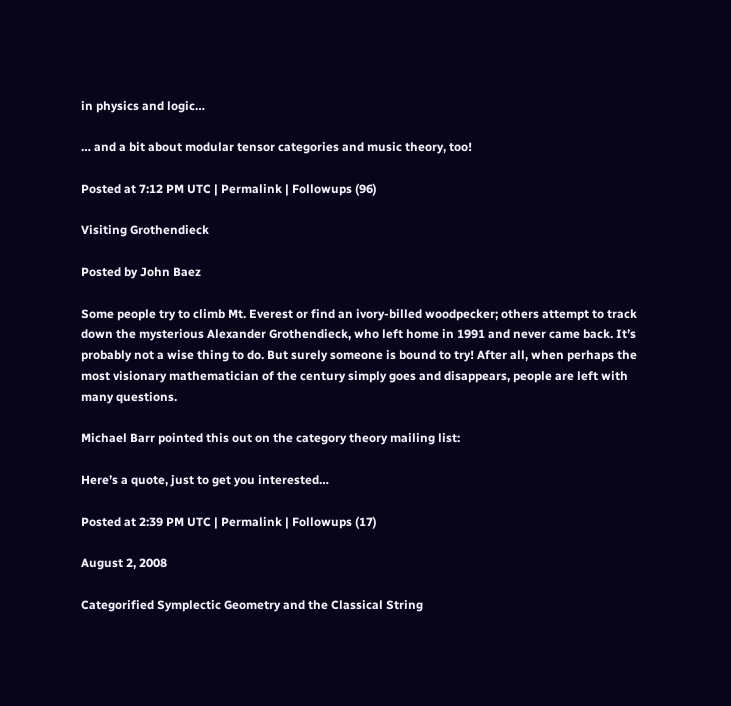in physics and logic…

… and a bit about modular tensor categories and music theory, too!

Posted at 7:12 PM UTC | Permalink | Followups (96)

Visiting Grothendieck

Posted by John Baez

Some people try to climb Mt. Everest or find an ivory-billed woodpecker; others attempt to track down the mysterious Alexander Grothendieck, who left home in 1991 and never came back. It’s probably not a wise thing to do. But surely someone is bound to try! After all, when perhaps the most visionary mathematician of the century simply goes and disappears, people are left with many questions.

Michael Barr pointed this out on the category theory mailing list:

Here’s a quote, just to get you interested…

Posted at 2:39 PM UTC | Permalink | Followups (17)

August 2, 2008

Categorified Symplectic Geometry and the Classical String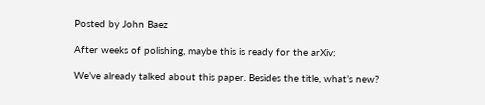Posted by John Baez

After weeks of polishing, maybe this is ready for the arXiv:

We’ve already talked about this paper. Besides the title, what’s new?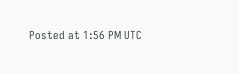Posted at 1:56 PM UTC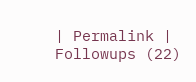| Permalink | Followups (22)